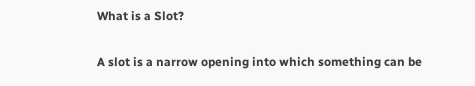What is a Slot?

A slot is a narrow opening into which something can be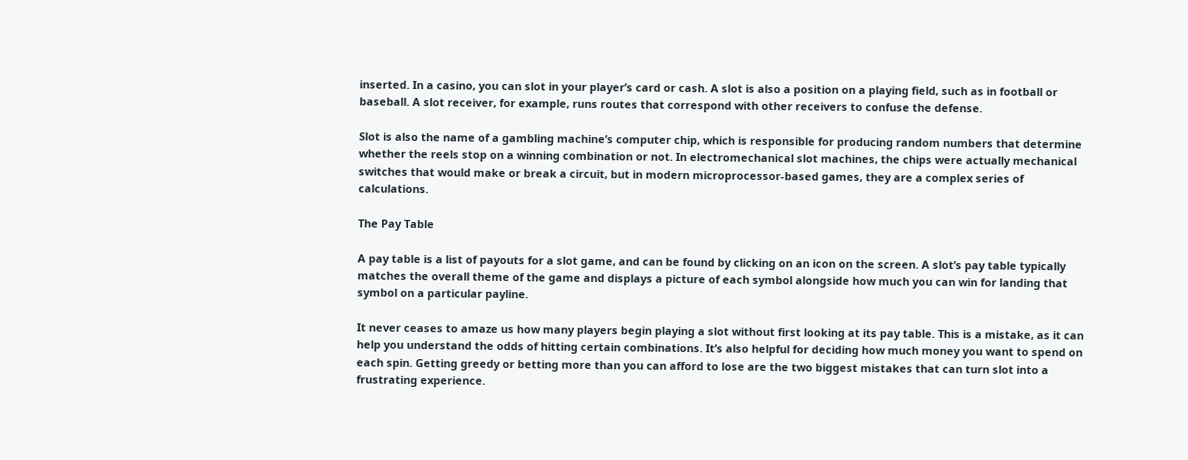inserted. In a casino, you can slot in your player’s card or cash. A slot is also a position on a playing field, such as in football or baseball. A slot receiver, for example, runs routes that correspond with other receivers to confuse the defense.

Slot is also the name of a gambling machine’s computer chip, which is responsible for producing random numbers that determine whether the reels stop on a winning combination or not. In electromechanical slot machines, the chips were actually mechanical switches that would make or break a circuit, but in modern microprocessor-based games, they are a complex series of calculations.

The Pay Table

A pay table is a list of payouts for a slot game, and can be found by clicking on an icon on the screen. A slot’s pay table typically matches the overall theme of the game and displays a picture of each symbol alongside how much you can win for landing that symbol on a particular payline.

It never ceases to amaze us how many players begin playing a slot without first looking at its pay table. This is a mistake, as it can help you understand the odds of hitting certain combinations. It’s also helpful for deciding how much money you want to spend on each spin. Getting greedy or betting more than you can afford to lose are the two biggest mistakes that can turn slot into a frustrating experience.